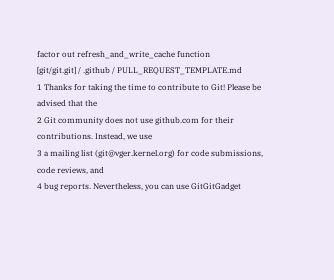factor out refresh_and_write_cache function
[git/git.git] / .github / PULL_REQUEST_TEMPLATE.md
1 Thanks for taking the time to contribute to Git! Please be advised that the
2 Git community does not use github.com for their contributions. Instead, we use
3 a mailing list (git@vger.kernel.org) for code submissions, code reviews, and
4 bug reports. Nevertheless, you can use GitGitGadget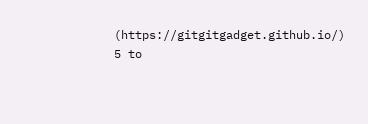(https://gitgitgadget.github.io/)
5 to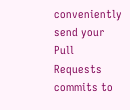conveniently send your Pull Requests commits to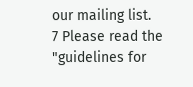our mailing list.
7 Please read the "guidelines for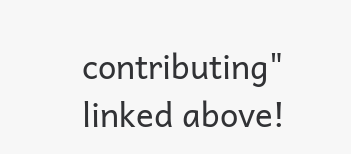contributing" linked above!